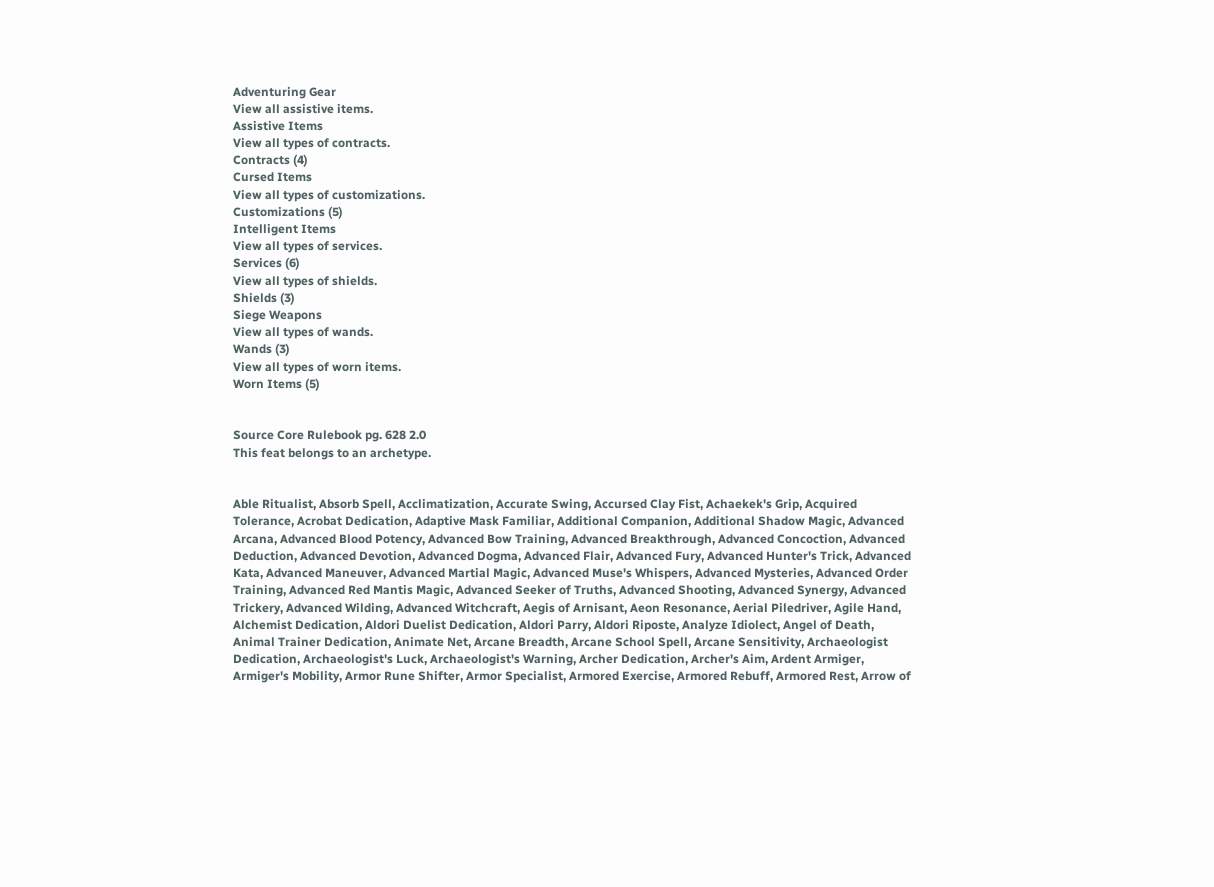Adventuring Gear
View all assistive items.
Assistive Items
View all types of contracts.
Contracts (4)
Cursed Items
View all types of customizations.
Customizations (5)
Intelligent Items
View all types of services.
Services (6)
View all types of shields.
Shields (3)
Siege Weapons
View all types of wands.
Wands (3)
View all types of worn items.
Worn Items (5)


Source Core Rulebook pg. 628 2.0
This feat belongs to an archetype.


Able Ritualist, Absorb Spell, Acclimatization, Accurate Swing, Accursed Clay Fist, Achaekek's Grip, Acquired Tolerance, Acrobat Dedication, Adaptive Mask Familiar, Additional Companion, Additional Shadow Magic, Advanced Arcana, Advanced Blood Potency, Advanced Bow Training, Advanced Breakthrough, Advanced Concoction, Advanced Deduction, Advanced Devotion, Advanced Dogma, Advanced Flair, Advanced Fury, Advanced Hunter's Trick, Advanced Kata, Advanced Maneuver, Advanced Martial Magic, Advanced Muse's Whispers, Advanced Mysteries, Advanced Order Training, Advanced Red Mantis Magic, Advanced Seeker of Truths, Advanced Shooting, Advanced Synergy, Advanced Trickery, Advanced Wilding, Advanced Witchcraft, Aegis of Arnisant, Aeon Resonance, Aerial Piledriver, Agile Hand, Alchemist Dedication, Aldori Duelist Dedication, Aldori Parry, Aldori Riposte, Analyze Idiolect, Angel of Death, Animal Trainer Dedication, Animate Net, Arcane Breadth, Arcane School Spell, Arcane Sensitivity, Archaeologist Dedication, Archaeologist's Luck, Archaeologist's Warning, Archer Dedication, Archer's Aim, Ardent Armiger, Armiger's Mobility, Armor Rune Shifter, Armor Specialist, Armored Exercise, Armored Rebuff, Armored Rest, Arrow of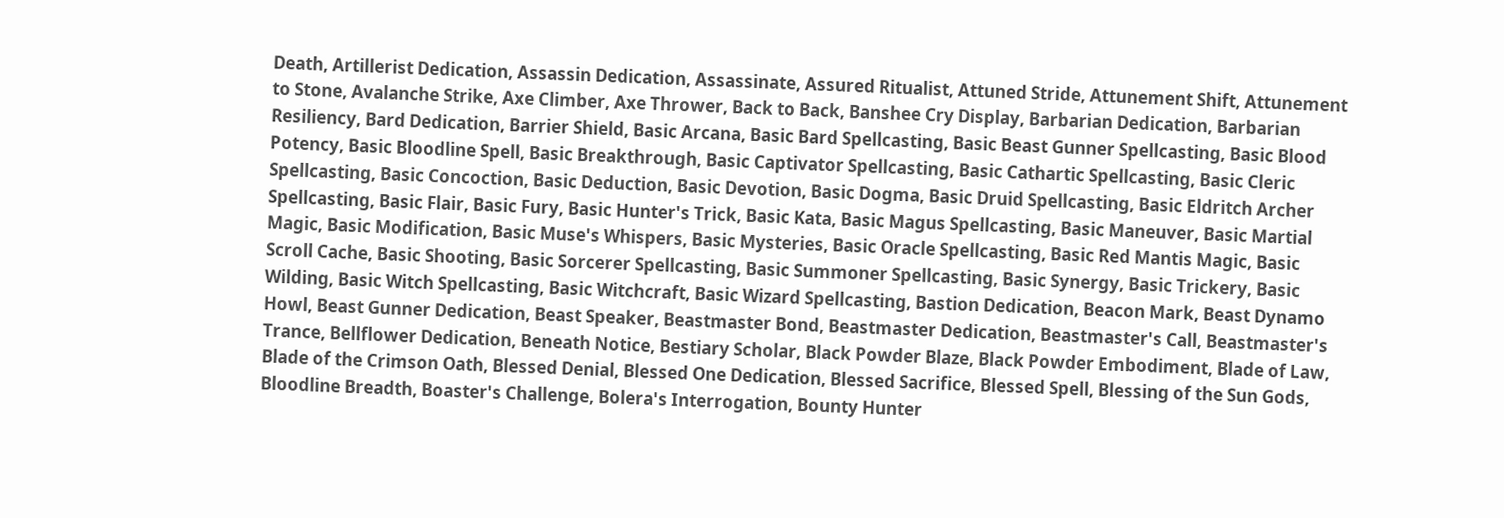Death, Artillerist Dedication, Assassin Dedication, Assassinate, Assured Ritualist, Attuned Stride, Attunement Shift, Attunement to Stone, Avalanche Strike, Axe Climber, Axe Thrower, Back to Back, Banshee Cry Display, Barbarian Dedication, Barbarian Resiliency, Bard Dedication, Barrier Shield, Basic Arcana, Basic Bard Spellcasting, Basic Beast Gunner Spellcasting, Basic Blood Potency, Basic Bloodline Spell, Basic Breakthrough, Basic Captivator Spellcasting, Basic Cathartic Spellcasting, Basic Cleric Spellcasting, Basic Concoction, Basic Deduction, Basic Devotion, Basic Dogma, Basic Druid Spellcasting, Basic Eldritch Archer Spellcasting, Basic Flair, Basic Fury, Basic Hunter's Trick, Basic Kata, Basic Magus Spellcasting, Basic Maneuver, Basic Martial Magic, Basic Modification, Basic Muse's Whispers, Basic Mysteries, Basic Oracle Spellcasting, Basic Red Mantis Magic, Basic Scroll Cache, Basic Shooting, Basic Sorcerer Spellcasting, Basic Summoner Spellcasting, Basic Synergy, Basic Trickery, Basic Wilding, Basic Witch Spellcasting, Basic Witchcraft, Basic Wizard Spellcasting, Bastion Dedication, Beacon Mark, Beast Dynamo Howl, Beast Gunner Dedication, Beast Speaker, Beastmaster Bond, Beastmaster Dedication, Beastmaster's Call, Beastmaster's Trance, Bellflower Dedication, Beneath Notice, Bestiary Scholar, Black Powder Blaze, Black Powder Embodiment, Blade of Law, Blade of the Crimson Oath, Blessed Denial, Blessed One Dedication, Blessed Sacrifice, Blessed Spell, Blessing of the Sun Gods, Bloodline Breadth, Boaster's Challenge, Bolera's Interrogation, Bounty Hunter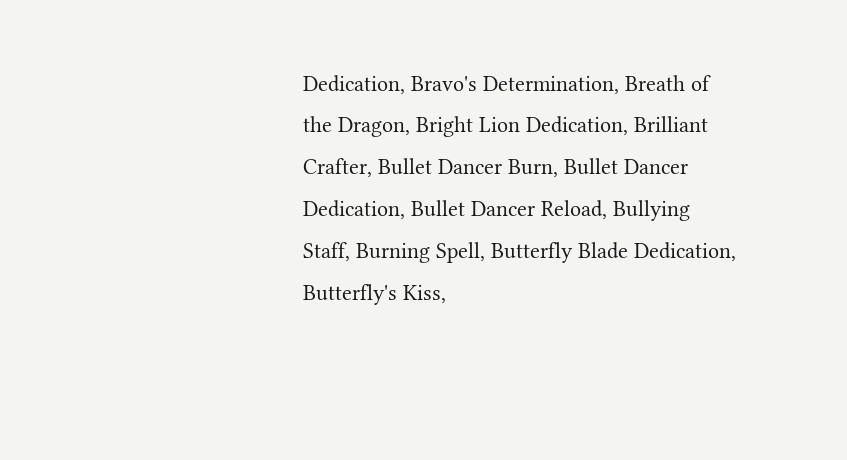Dedication, Bravo's Determination, Breath of the Dragon, Bright Lion Dedication, Brilliant Crafter, Bullet Dancer Burn, Bullet Dancer Dedication, Bullet Dancer Reload, Bullying Staff, Burning Spell, Butterfly Blade Dedication, Butterfly's Kiss,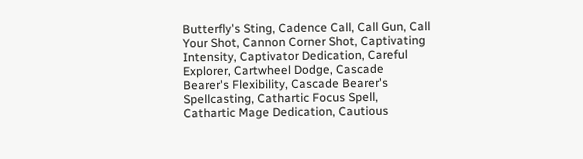Butterfly's Sting, Cadence Call, Call Gun, Call Your Shot, Cannon Corner Shot, Captivating Intensity, Captivator Dedication, Careful Explorer, Cartwheel Dodge, Cascade Bearer's Flexibility, Cascade Bearer's Spellcasting, Cathartic Focus Spell, Cathartic Mage Dedication, Cautious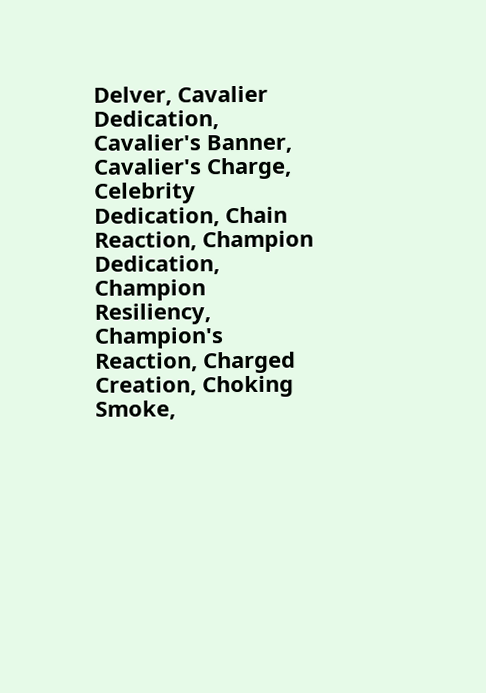Delver, Cavalier Dedication, Cavalier's Banner, Cavalier's Charge, Celebrity Dedication, Chain Reaction, Champion Dedication, Champion Resiliency, Champion's Reaction, Charged Creation, Choking Smoke,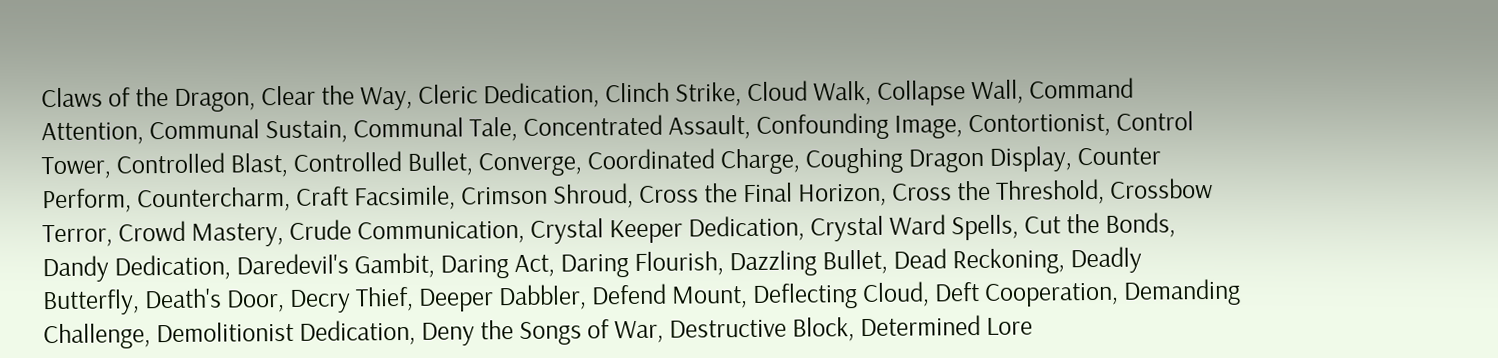Claws of the Dragon, Clear the Way, Cleric Dedication, Clinch Strike, Cloud Walk, Collapse Wall, Command Attention, Communal Sustain, Communal Tale, Concentrated Assault, Confounding Image, Contortionist, Control Tower, Controlled Blast, Controlled Bullet, Converge, Coordinated Charge, Coughing Dragon Display, Counter Perform, Countercharm, Craft Facsimile, Crimson Shroud, Cross the Final Horizon, Cross the Threshold, Crossbow Terror, Crowd Mastery, Crude Communication, Crystal Keeper Dedication, Crystal Ward Spells, Cut the Bonds, Dandy Dedication, Daredevil's Gambit, Daring Act, Daring Flourish, Dazzling Bullet, Dead Reckoning, Deadly Butterfly, Death's Door, Decry Thief, Deeper Dabbler, Defend Mount, Deflecting Cloud, Deft Cooperation, Demanding Challenge, Demolitionist Dedication, Deny the Songs of War, Destructive Block, Determined Lore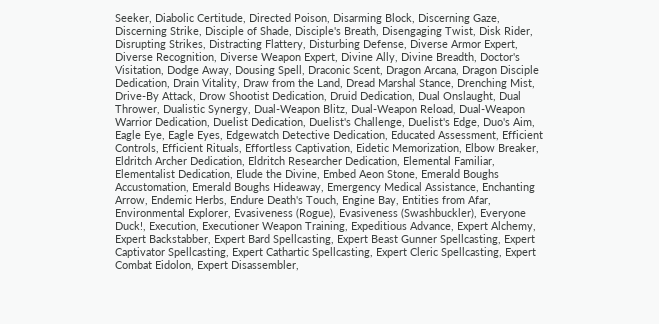Seeker, Diabolic Certitude, Directed Poison, Disarming Block, Discerning Gaze, Discerning Strike, Disciple of Shade, Disciple's Breath, Disengaging Twist, Disk Rider, Disrupting Strikes, Distracting Flattery, Disturbing Defense, Diverse Armor Expert, Diverse Recognition, Diverse Weapon Expert, Divine Ally, Divine Breadth, Doctor's Visitation, Dodge Away, Dousing Spell, Draconic Scent, Dragon Arcana, Dragon Disciple Dedication, Drain Vitality, Draw from the Land, Dread Marshal Stance, Drenching Mist, Drive-By Attack, Drow Shootist Dedication, Druid Dedication, Dual Onslaught, Dual Thrower, Dualistic Synergy, Dual-Weapon Blitz, Dual-Weapon Reload, Dual-Weapon Warrior Dedication, Duelist Dedication, Duelist's Challenge, Duelist's Edge, Duo's Aim, Eagle Eye, Eagle Eyes, Edgewatch Detective Dedication, Educated Assessment, Efficient Controls, Efficient Rituals, Effortless Captivation, Eidetic Memorization, Elbow Breaker, Eldritch Archer Dedication, Eldritch Researcher Dedication, Elemental Familiar, Elementalist Dedication, Elude the Divine, Embed Aeon Stone, Emerald Boughs Accustomation, Emerald Boughs Hideaway, Emergency Medical Assistance, Enchanting Arrow, Endemic Herbs, Endure Death's Touch, Engine Bay, Entities from Afar, Environmental Explorer, Evasiveness (Rogue), Evasiveness (Swashbuckler), Everyone Duck!, Execution, Executioner Weapon Training, Expeditious Advance, Expert Alchemy, Expert Backstabber, Expert Bard Spellcasting, Expert Beast Gunner Spellcasting, Expert Captivator Spellcasting, Expert Cathartic Spellcasting, Expert Cleric Spellcasting, Expert Combat Eidolon, Expert Disassembler,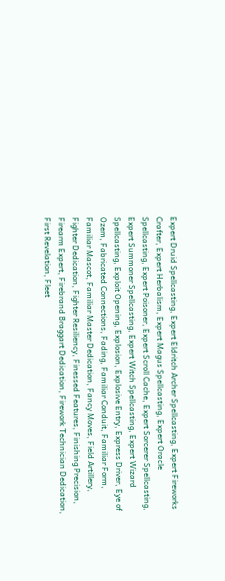Expert Druid Spellcasting, Expert Eldritch Archer Spellcasting, Expert Fireworks Crafter, Expert Herbalism, Expert Magus Spellcasting, Expert Oracle Spellcasting, Expert Poisoner, Expert Scroll Cache, Expert Sorcerer Spellcasting, Expert Summoner Spellcasting, Expert Witch Spellcasting, Expert Wizard Spellcasting, Exploit Opening, Explosion, Explosive Entry, Express Driver, Eye of Ozem, Fabricated Connections, Fading, Familiar Conduit, Familiar Form, Familiar Mascot, Familiar Master Dedication, Fancy Moves, Field Artillery, Fighter Dedication, Fighter Resiliency, Finessed Features, Finishing Precision, Firearm Expert, Firebrand Braggart Dedication, Firework Technician Dedication, First Revelation, Fleet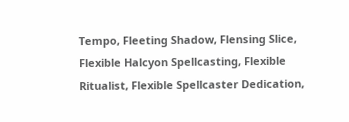Tempo, Fleeting Shadow, Flensing Slice, Flexible Halcyon Spellcasting, Flexible Ritualist, Flexible Spellcaster Dedication,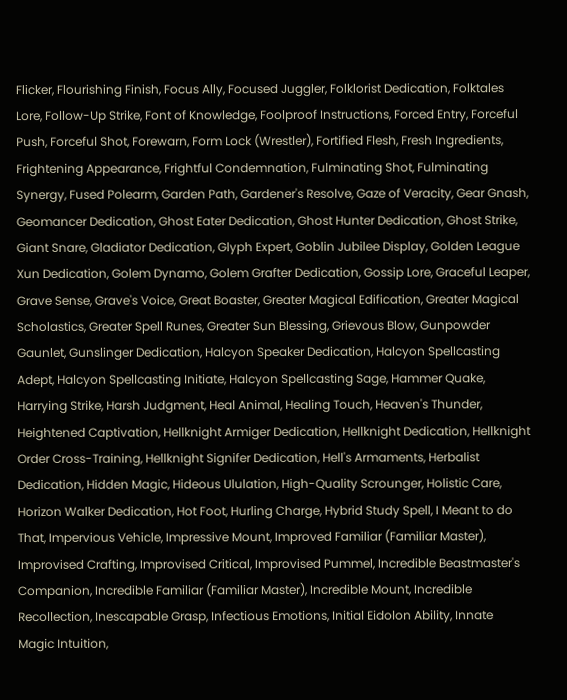Flicker, Flourishing Finish, Focus Ally, Focused Juggler, Folklorist Dedication, Folktales Lore, Follow-Up Strike, Font of Knowledge, Foolproof Instructions, Forced Entry, Forceful Push, Forceful Shot, Forewarn, Form Lock (Wrestler), Fortified Flesh, Fresh Ingredients, Frightening Appearance, Frightful Condemnation, Fulminating Shot, Fulminating Synergy, Fused Polearm, Garden Path, Gardener's Resolve, Gaze of Veracity, Gear Gnash, Geomancer Dedication, Ghost Eater Dedication, Ghost Hunter Dedication, Ghost Strike, Giant Snare, Gladiator Dedication, Glyph Expert, Goblin Jubilee Display, Golden League Xun Dedication, Golem Dynamo, Golem Grafter Dedication, Gossip Lore, Graceful Leaper, Grave Sense, Grave's Voice, Great Boaster, Greater Magical Edification, Greater Magical Scholastics, Greater Spell Runes, Greater Sun Blessing, Grievous Blow, Gunpowder Gaunlet, Gunslinger Dedication, Halcyon Speaker Dedication, Halcyon Spellcasting Adept, Halcyon Spellcasting Initiate, Halcyon Spellcasting Sage, Hammer Quake, Harrying Strike, Harsh Judgment, Heal Animal, Healing Touch, Heaven's Thunder, Heightened Captivation, Hellknight Armiger Dedication, Hellknight Dedication, Hellknight Order Cross-Training, Hellknight Signifer Dedication, Hell's Armaments, Herbalist Dedication, Hidden Magic, Hideous Ululation, High-Quality Scrounger, Holistic Care, Horizon Walker Dedication, Hot Foot, Hurling Charge, Hybrid Study Spell, I Meant to do That, Impervious Vehicle, Impressive Mount, Improved Familiar (Familiar Master), Improvised Crafting, Improvised Critical, Improvised Pummel, Incredible Beastmaster's Companion, Incredible Familiar (Familiar Master), Incredible Mount, Incredible Recollection, Inescapable Grasp, Infectious Emotions, Initial Eidolon Ability, Innate Magic Intuition,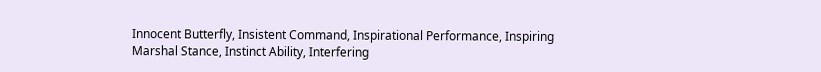Innocent Butterfly, Insistent Command, Inspirational Performance, Inspiring Marshal Stance, Instinct Ability, Interfering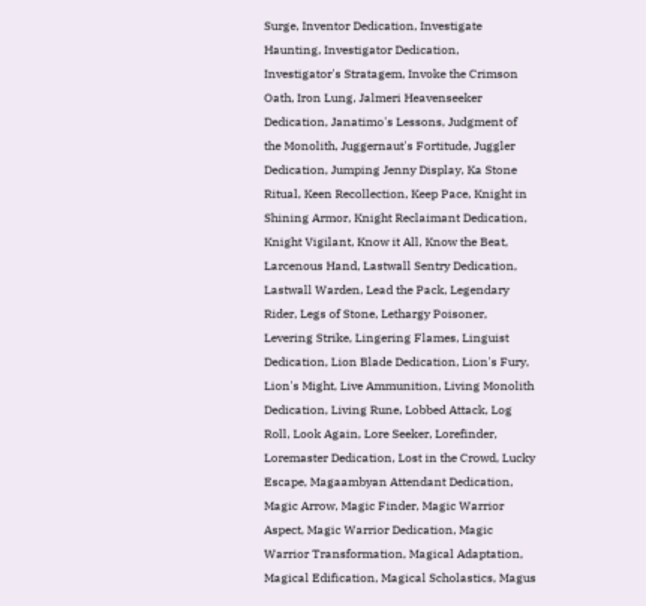Surge, Inventor Dedication, Investigate Haunting, Investigator Dedication, Investigator's Stratagem, Invoke the Crimson Oath, Iron Lung, Jalmeri Heavenseeker Dedication, Janatimo's Lessons, Judgment of the Monolith, Juggernaut's Fortitude, Juggler Dedication, Jumping Jenny Display, Ka Stone Ritual, Keen Recollection, Keep Pace, Knight in Shining Armor, Knight Reclaimant Dedication, Knight Vigilant, Know it All, Know the Beat, Larcenous Hand, Lastwall Sentry Dedication, Lastwall Warden, Lead the Pack, Legendary Rider, Legs of Stone, Lethargy Poisoner, Levering Strike, Lingering Flames, Linguist Dedication, Lion Blade Dedication, Lion's Fury, Lion's Might, Live Ammunition, Living Monolith Dedication, Living Rune, Lobbed Attack, Log Roll, Look Again, Lore Seeker, Lorefinder, Loremaster Dedication, Lost in the Crowd, Lucky Escape, Magaambyan Attendant Dedication, Magic Arrow, Magic Finder, Magic Warrior Aspect, Magic Warrior Dedication, Magic Warrior Transformation, Magical Adaptation, Magical Edification, Magical Scholastics, Magus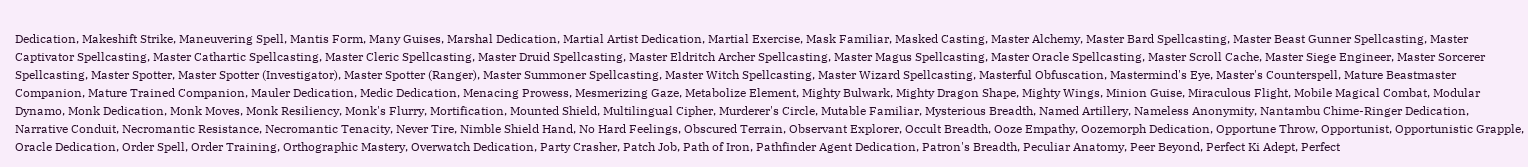Dedication, Makeshift Strike, Maneuvering Spell, Mantis Form, Many Guises, Marshal Dedication, Martial Artist Dedication, Martial Exercise, Mask Familiar, Masked Casting, Master Alchemy, Master Bard Spellcasting, Master Beast Gunner Spellcasting, Master Captivator Spellcasting, Master Cathartic Spellcasting, Master Cleric Spellcasting, Master Druid Spellcasting, Master Eldritch Archer Spellcasting, Master Magus Spellcasting, Master Oracle Spellcasting, Master Scroll Cache, Master Siege Engineer, Master Sorcerer Spellcasting, Master Spotter, Master Spotter (Investigator), Master Spotter (Ranger), Master Summoner Spellcasting, Master Witch Spellcasting, Master Wizard Spellcasting, Masterful Obfuscation, Mastermind's Eye, Master's Counterspell, Mature Beastmaster Companion, Mature Trained Companion, Mauler Dedication, Medic Dedication, Menacing Prowess, Mesmerizing Gaze, Metabolize Element, Mighty Bulwark, Mighty Dragon Shape, Mighty Wings, Minion Guise, Miraculous Flight, Mobile Magical Combat, Modular Dynamo, Monk Dedication, Monk Moves, Monk Resiliency, Monk's Flurry, Mortification, Mounted Shield, Multilingual Cipher, Murderer's Circle, Mutable Familiar, Mysterious Breadth, Named Artillery, Nameless Anonymity, Nantambu Chime-Ringer Dedication, Narrative Conduit, Necromantic Resistance, Necromantic Tenacity, Never Tire, Nimble Shield Hand, No Hard Feelings, Obscured Terrain, Observant Explorer, Occult Breadth, Ooze Empathy, Oozemorph Dedication, Opportune Throw, Opportunist, Opportunistic Grapple, Oracle Dedication, Order Spell, Order Training, Orthographic Mastery, Overwatch Dedication, Party Crasher, Patch Job, Path of Iron, Pathfinder Agent Dedication, Patron's Breadth, Peculiar Anatomy, Peer Beyond, Perfect Ki Adept, Perfect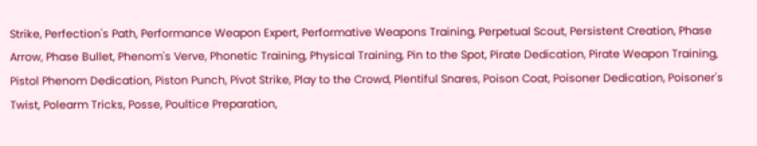Strike, Perfection's Path, Performance Weapon Expert, Performative Weapons Training, Perpetual Scout, Persistent Creation, Phase Arrow, Phase Bullet, Phenom's Verve, Phonetic Training, Physical Training, Pin to the Spot, Pirate Dedication, Pirate Weapon Training, Pistol Phenom Dedication, Piston Punch, Pivot Strike, Play to the Crowd, Plentiful Snares, Poison Coat, Poisoner Dedication, Poisoner's Twist, Polearm Tricks, Posse, Poultice Preparation,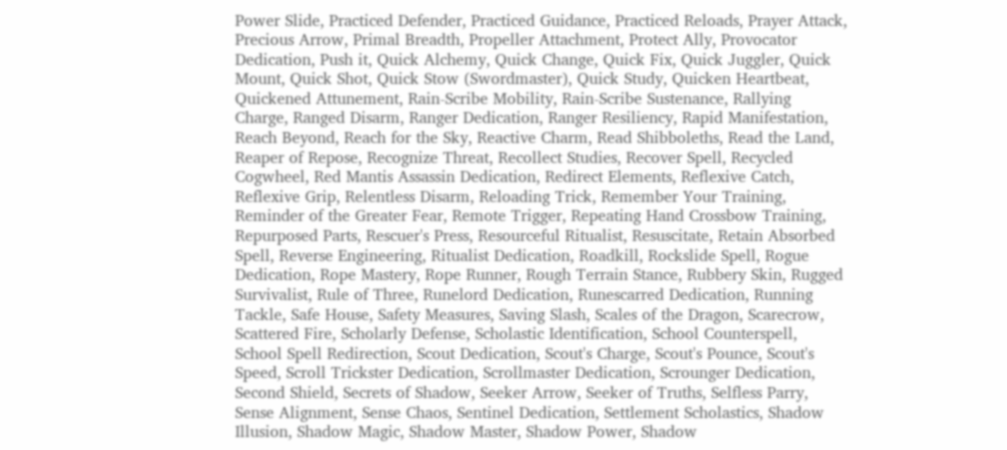Power Slide, Practiced Defender, Practiced Guidance, Practiced Reloads, Prayer Attack, Precious Arrow, Primal Breadth, Propeller Attachment, Protect Ally, Provocator Dedication, Push it, Quick Alchemy, Quick Change, Quick Fix, Quick Juggler, Quick Mount, Quick Shot, Quick Stow (Swordmaster), Quick Study, Quicken Heartbeat, Quickened Attunement, Rain-Scribe Mobility, Rain-Scribe Sustenance, Rallying Charge, Ranged Disarm, Ranger Dedication, Ranger Resiliency, Rapid Manifestation, Reach Beyond, Reach for the Sky, Reactive Charm, Read Shibboleths, Read the Land, Reaper of Repose, Recognize Threat, Recollect Studies, Recover Spell, Recycled Cogwheel, Red Mantis Assassin Dedication, Redirect Elements, Reflexive Catch, Reflexive Grip, Relentless Disarm, Reloading Trick, Remember Your Training, Reminder of the Greater Fear, Remote Trigger, Repeating Hand Crossbow Training, Repurposed Parts, Rescuer's Press, Resourceful Ritualist, Resuscitate, Retain Absorbed Spell, Reverse Engineering, Ritualist Dedication, Roadkill, Rockslide Spell, Rogue Dedication, Rope Mastery, Rope Runner, Rough Terrain Stance, Rubbery Skin, Rugged Survivalist, Rule of Three, Runelord Dedication, Runescarred Dedication, Running Tackle, Safe House, Safety Measures, Saving Slash, Scales of the Dragon, Scarecrow, Scattered Fire, Scholarly Defense, Scholastic Identification, School Counterspell, School Spell Redirection, Scout Dedication, Scout's Charge, Scout's Pounce, Scout's Speed, Scroll Trickster Dedication, Scrollmaster Dedication, Scrounger Dedication, Second Shield, Secrets of Shadow, Seeker Arrow, Seeker of Truths, Selfless Parry, Sense Alignment, Sense Chaos, Sentinel Dedication, Settlement Scholastics, Shadow Illusion, Shadow Magic, Shadow Master, Shadow Power, Shadow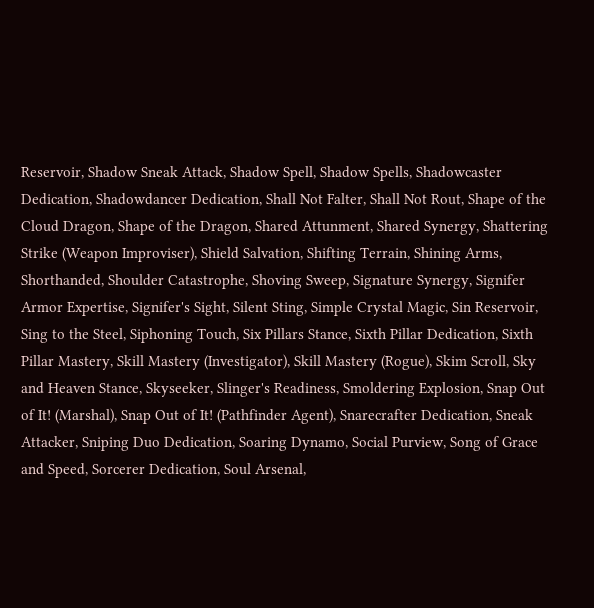Reservoir, Shadow Sneak Attack, Shadow Spell, Shadow Spells, Shadowcaster Dedication, Shadowdancer Dedication, Shall Not Falter, Shall Not Rout, Shape of the Cloud Dragon, Shape of the Dragon, Shared Attunment, Shared Synergy, Shattering Strike (Weapon Improviser), Shield Salvation, Shifting Terrain, Shining Arms, Shorthanded, Shoulder Catastrophe, Shoving Sweep, Signature Synergy, Signifer Armor Expertise, Signifer's Sight, Silent Sting, Simple Crystal Magic, Sin Reservoir, Sing to the Steel, Siphoning Touch, Six Pillars Stance, Sixth Pillar Dedication, Sixth Pillar Mastery, Skill Mastery (Investigator), Skill Mastery (Rogue), Skim Scroll, Sky and Heaven Stance, Skyseeker, Slinger's Readiness, Smoldering Explosion, Snap Out of It! (Marshal), Snap Out of It! (Pathfinder Agent), Snarecrafter Dedication, Sneak Attacker, Sniping Duo Dedication, Soaring Dynamo, Social Purview, Song of Grace and Speed, Sorcerer Dedication, Soul Arsenal,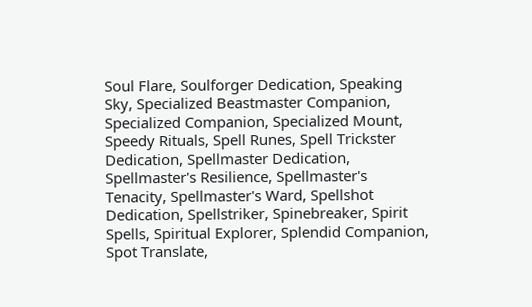Soul Flare, Soulforger Dedication, Speaking Sky, Specialized Beastmaster Companion, Specialized Companion, Specialized Mount, Speedy Rituals, Spell Runes, Spell Trickster Dedication, Spellmaster Dedication, Spellmaster's Resilience, Spellmaster's Tenacity, Spellmaster's Ward, Spellshot Dedication, Spellstriker, Spinebreaker, Spirit Spells, Spiritual Explorer, Splendid Companion, Spot Translate,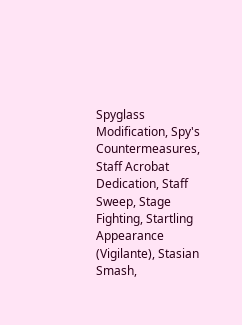Spyglass Modification, Spy's Countermeasures, Staff Acrobat Dedication, Staff Sweep, Stage Fighting, Startling Appearance (Vigilante), Stasian Smash,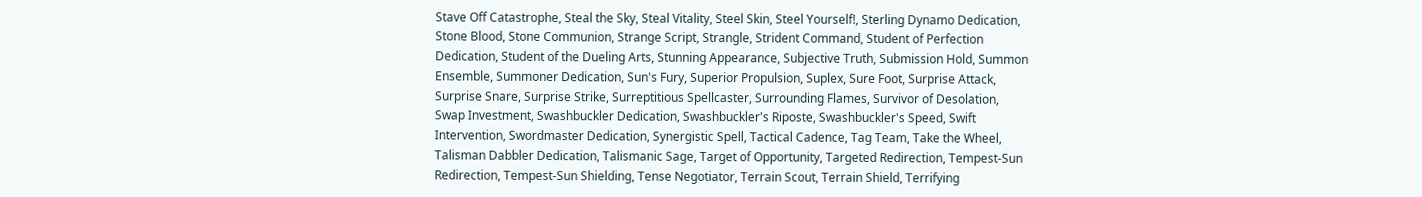Stave Off Catastrophe, Steal the Sky, Steal Vitality, Steel Skin, Steel Yourself!, Sterling Dynamo Dedication, Stone Blood, Stone Communion, Strange Script, Strangle, Strident Command, Student of Perfection Dedication, Student of the Dueling Arts, Stunning Appearance, Subjective Truth, Submission Hold, Summon Ensemble, Summoner Dedication, Sun's Fury, Superior Propulsion, Suplex, Sure Foot, Surprise Attack, Surprise Snare, Surprise Strike, Surreptitious Spellcaster, Surrounding Flames, Survivor of Desolation, Swap Investment, Swashbuckler Dedication, Swashbuckler's Riposte, Swashbuckler's Speed, Swift Intervention, Swordmaster Dedication, Synergistic Spell, Tactical Cadence, Tag Team, Take the Wheel, Talisman Dabbler Dedication, Talismanic Sage, Target of Opportunity, Targeted Redirection, Tempest-Sun Redirection, Tempest-Sun Shielding, Tense Negotiator, Terrain Scout, Terrain Shield, Terrifying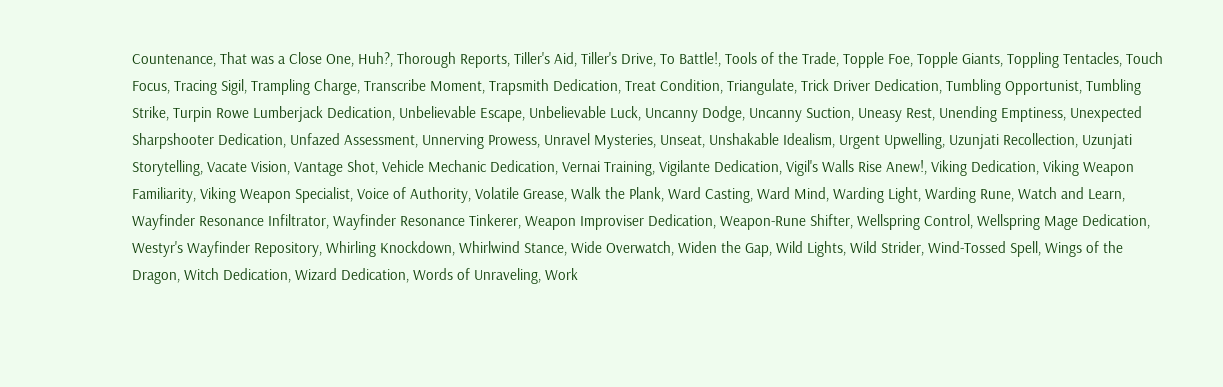Countenance, That was a Close One, Huh?, Thorough Reports, Tiller's Aid, Tiller's Drive, To Battle!, Tools of the Trade, Topple Foe, Topple Giants, Toppling Tentacles, Touch Focus, Tracing Sigil, Trampling Charge, Transcribe Moment, Trapsmith Dedication, Treat Condition, Triangulate, Trick Driver Dedication, Tumbling Opportunist, Tumbling Strike, Turpin Rowe Lumberjack Dedication, Unbelievable Escape, Unbelievable Luck, Uncanny Dodge, Uncanny Suction, Uneasy Rest, Unending Emptiness, Unexpected Sharpshooter Dedication, Unfazed Assessment, Unnerving Prowess, Unravel Mysteries, Unseat, Unshakable Idealism, Urgent Upwelling, Uzunjati Recollection, Uzunjati Storytelling, Vacate Vision, Vantage Shot, Vehicle Mechanic Dedication, Vernai Training, Vigilante Dedication, Vigil's Walls Rise Anew!, Viking Dedication, Viking Weapon Familiarity, Viking Weapon Specialist, Voice of Authority, Volatile Grease, Walk the Plank, Ward Casting, Ward Mind, Warding Light, Warding Rune, Watch and Learn, Wayfinder Resonance Infiltrator, Wayfinder Resonance Tinkerer, Weapon Improviser Dedication, Weapon-Rune Shifter, Wellspring Control, Wellspring Mage Dedication, Westyr's Wayfinder Repository, Whirling Knockdown, Whirlwind Stance, Wide Overwatch, Widen the Gap, Wild Lights, Wild Strider, Wind-Tossed Spell, Wings of the Dragon, Witch Dedication, Wizard Dedication, Words of Unraveling, Work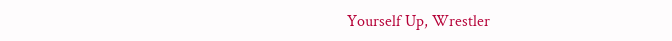Yourself Up, Wrestler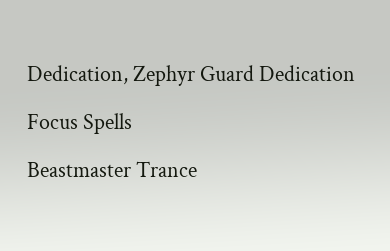Dedication, Zephyr Guard Dedication

Focus Spells

Beastmaster Trance